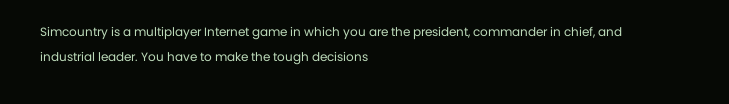Simcountry is a multiplayer Internet game in which you are the president, commander in chief, and industrial leader. You have to make the tough decisions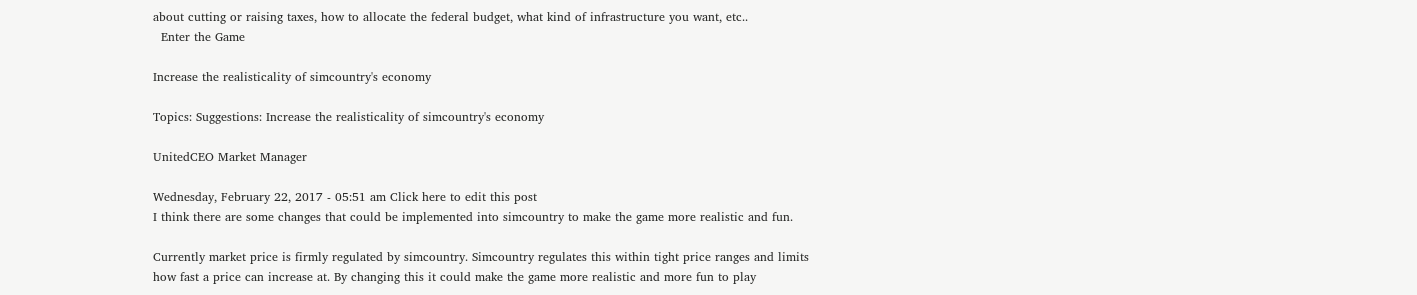about cutting or raising taxes, how to allocate the federal budget, what kind of infrastructure you want, etc..
  Enter the Game

Increase the realisticality of simcountry's economy

Topics: Suggestions: Increase the realisticality of simcountry's economy

UnitedCEO Market Manager

Wednesday, February 22, 2017 - 05:51 am Click here to edit this post
I think there are some changes that could be implemented into simcountry to make the game more realistic and fun.

Currently market price is firmly regulated by simcountry. Simcountry regulates this within tight price ranges and limits how fast a price can increase at. By changing this it could make the game more realistic and more fun to play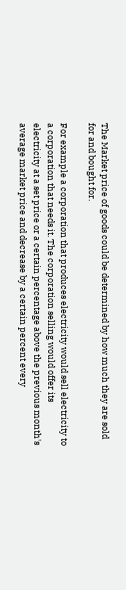The Market price of goods could be determined by how much they are sold for and bought for.

For example a corporation that produces electricity would sell electricity to a corporation that needs it. The corporation selling would offer its electricity at a set price or a certain percentage above the previous month's average market price and decrease by a certain percent every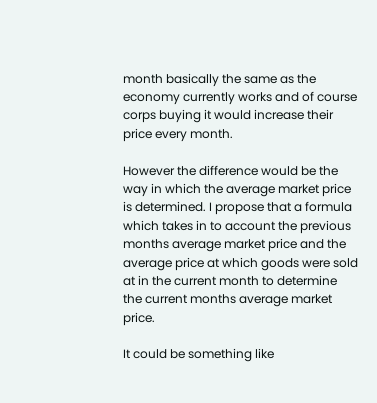month basically the same as the economy currently works and of course corps buying it would increase their price every month.

However the difference would be the way in which the average market price is determined. I propose that a formula which takes in to account the previous months average market price and the average price at which goods were sold at in the current month to determine the current months average market price.

It could be something like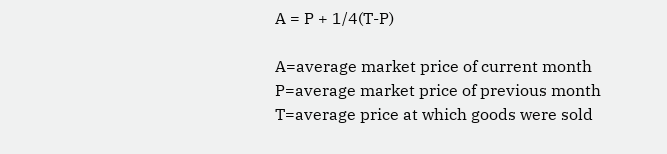A = P + 1/4(T-P)

A=average market price of current month
P=average market price of previous month
T=average price at which goods were sold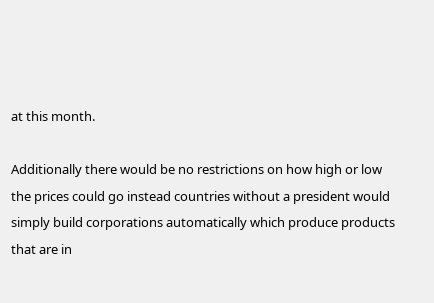at this month.

Additionally there would be no restrictions on how high or low the prices could go instead countries without a president would simply build corporations automatically which produce products that are in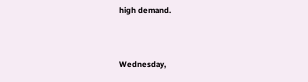high demand.


Wednesday,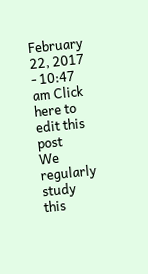February 22, 2017 - 10:47 am Click here to edit this post
We regularly study this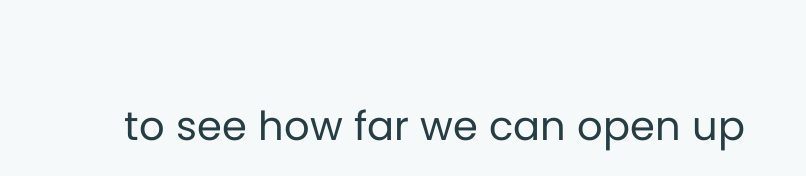to see how far we can open up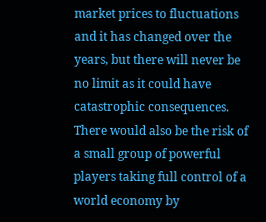market prices to fluctuations and it has changed over the years, but there will never be no limit as it could have catastrophic consequences.
There would also be the risk of a small group of powerful players taking full control of a world economy by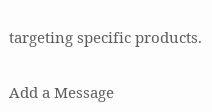targeting specific products.

Add a Message